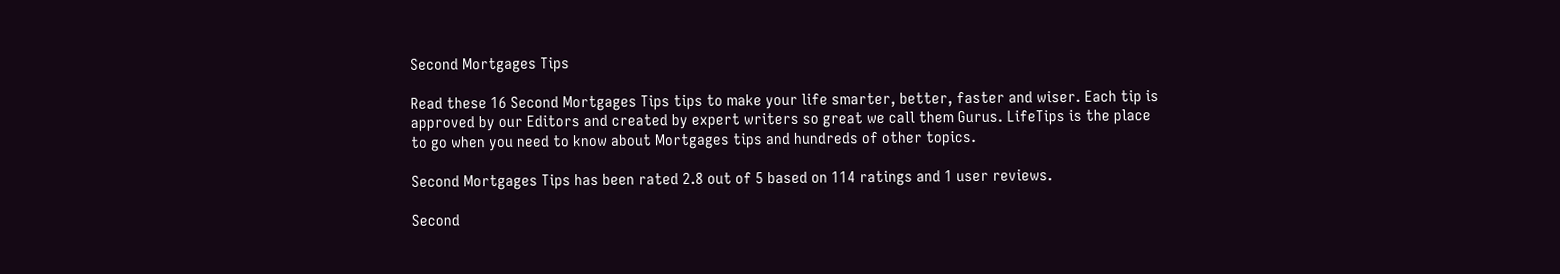Second Mortgages Tips

Read these 16 Second Mortgages Tips tips to make your life smarter, better, faster and wiser. Each tip is approved by our Editors and created by expert writers so great we call them Gurus. LifeTips is the place to go when you need to know about Mortgages tips and hundreds of other topics.

Second Mortgages Tips has been rated 2.8 out of 5 based on 114 ratings and 1 user reviews.

Second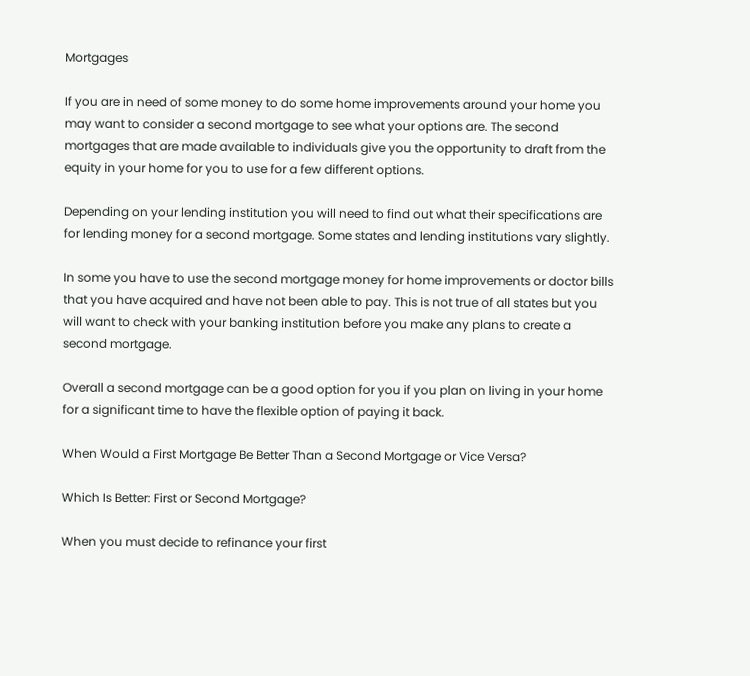Mortgages

If you are in need of some money to do some home improvements around your home you may want to consider a second mortgage to see what your options are. The second mortgages that are made available to individuals give you the opportunity to draft from the equity in your home for you to use for a few different options.

Depending on your lending institution you will need to find out what their specifications are for lending money for a second mortgage. Some states and lending institutions vary slightly.

In some you have to use the second mortgage money for home improvements or doctor bills that you have acquired and have not been able to pay. This is not true of all states but you will want to check with your banking institution before you make any plans to create a second mortgage.

Overall a second mortgage can be a good option for you if you plan on living in your home for a significant time to have the flexible option of paying it back.

When Would a First Mortgage Be Better Than a Second Mortgage or Vice Versa?

Which Is Better: First or Second Mortgage?

When you must decide to refinance your first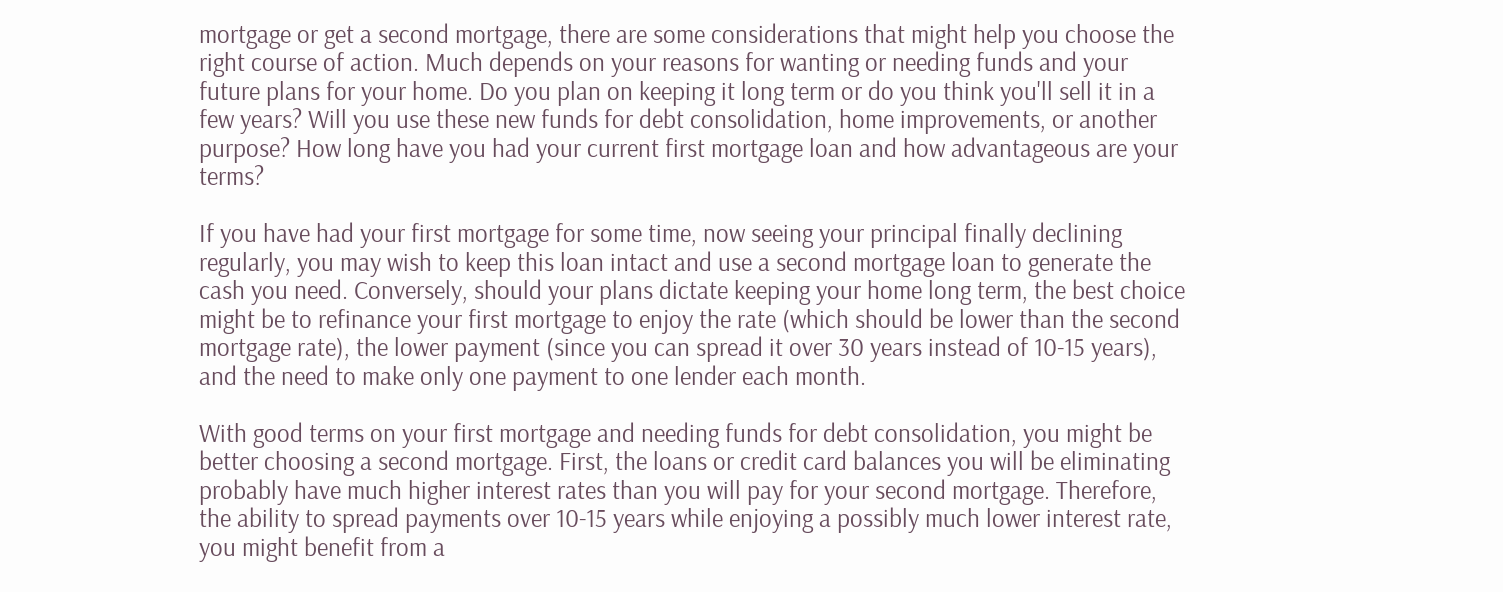mortgage or get a second mortgage, there are some considerations that might help you choose the right course of action. Much depends on your reasons for wanting or needing funds and your future plans for your home. Do you plan on keeping it long term or do you think you'll sell it in a few years? Will you use these new funds for debt consolidation, home improvements, or another purpose? How long have you had your current first mortgage loan and how advantageous are your terms?

If you have had your first mortgage for some time, now seeing your principal finally declining regularly, you may wish to keep this loan intact and use a second mortgage loan to generate the cash you need. Conversely, should your plans dictate keeping your home long term, the best choice might be to refinance your first mortgage to enjoy the rate (which should be lower than the second mortgage rate), the lower payment (since you can spread it over 30 years instead of 10-15 years), and the need to make only one payment to one lender each month.

With good terms on your first mortgage and needing funds for debt consolidation, you might be better choosing a second mortgage. First, the loans or credit card balances you will be eliminating probably have much higher interest rates than you will pay for your second mortgage. Therefore, the ability to spread payments over 10-15 years while enjoying a possibly much lower interest rate, you might benefit from a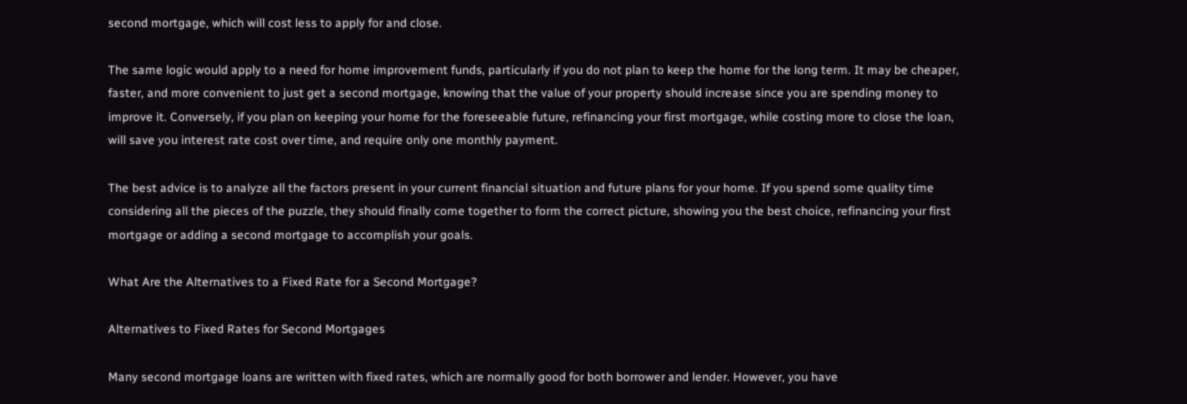second mortgage, which will cost less to apply for and close.

The same logic would apply to a need for home improvement funds, particularly if you do not plan to keep the home for the long term. It may be cheaper, faster, and more convenient to just get a second mortgage, knowing that the value of your property should increase since you are spending money to improve it. Conversely, if you plan on keeping your home for the foreseeable future, refinancing your first mortgage, while costing more to close the loan, will save you interest rate cost over time, and require only one monthly payment.

The best advice is to analyze all the factors present in your current financial situation and future plans for your home. If you spend some quality time considering all the pieces of the puzzle, they should finally come together to form the correct picture, showing you the best choice, refinancing your first mortgage or adding a second mortgage to accomplish your goals.

What Are the Alternatives to a Fixed Rate for a Second Mortgage?

Alternatives to Fixed Rates for Second Mortgages

Many second mortgage loans are written with fixed rates, which are normally good for both borrower and lender. However, you have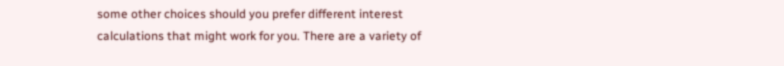some other choices should you prefer different interest calculations that might work for you. There are a variety of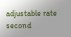adjustable rate second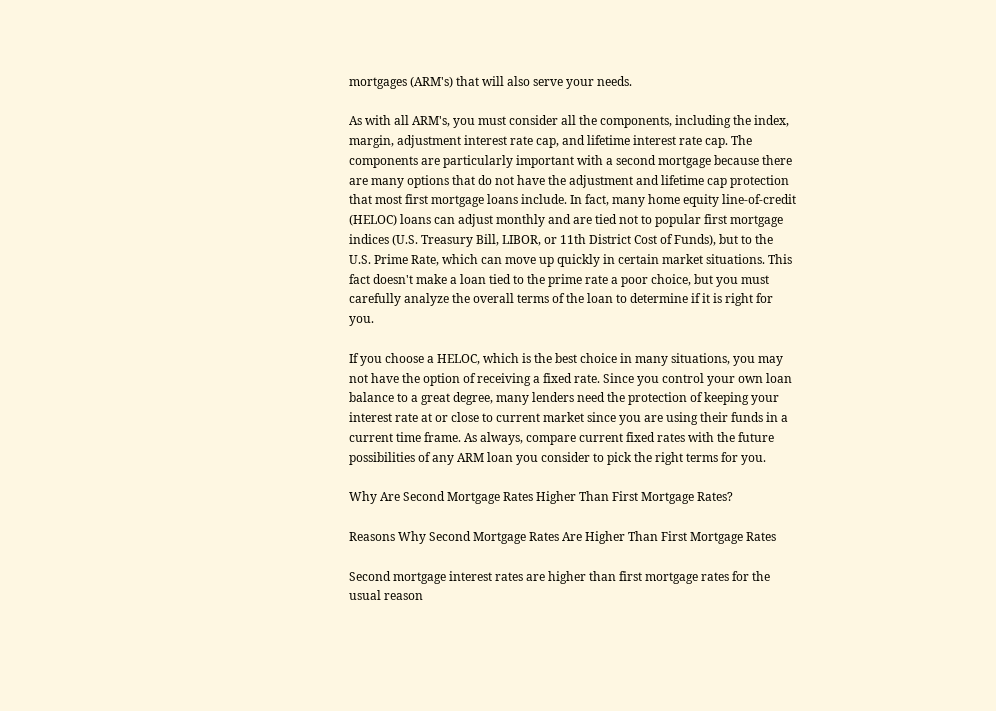mortgages (ARM's) that will also serve your needs.

As with all ARM's, you must consider all the components, including the index, margin, adjustment interest rate cap, and lifetime interest rate cap. The components are particularly important with a second mortgage because there are many options that do not have the adjustment and lifetime cap protection that most first mortgage loans include. In fact, many home equity line-of-credit (HELOC) loans can adjust monthly and are tied not to popular first mortgage indices (U.S. Treasury Bill, LIBOR, or 11th District Cost of Funds), but to the U.S. Prime Rate, which can move up quickly in certain market situations. This fact doesn't make a loan tied to the prime rate a poor choice, but you must carefully analyze the overall terms of the loan to determine if it is right for you.

If you choose a HELOC, which is the best choice in many situations, you may not have the option of receiving a fixed rate. Since you control your own loan balance to a great degree, many lenders need the protection of keeping your interest rate at or close to current market since you are using their funds in a current time frame. As always, compare current fixed rates with the future possibilities of any ARM loan you consider to pick the right terms for you.

Why Are Second Mortgage Rates Higher Than First Mortgage Rates?

Reasons Why Second Mortgage Rates Are Higher Than First Mortgage Rates

Second mortgage interest rates are higher than first mortgage rates for the usual reason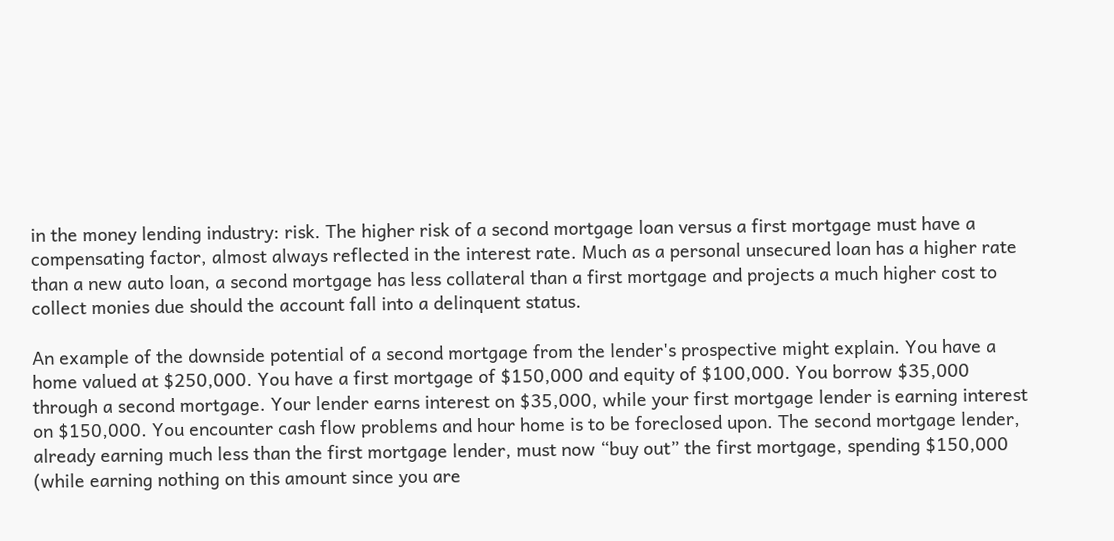in the money lending industry: risk. The higher risk of a second mortgage loan versus a first mortgage must have a compensating factor, almost always reflected in the interest rate. Much as a personal unsecured loan has a higher rate than a new auto loan, a second mortgage has less collateral than a first mortgage and projects a much higher cost to collect monies due should the account fall into a delinquent status.

An example of the downside potential of a second mortgage from the lender's prospective might explain. You have a home valued at $250,000. You have a first mortgage of $150,000 and equity of $100,000. You borrow $35,000 through a second mortgage. Your lender earns interest on $35,000, while your first mortgage lender is earning interest on $150,000. You encounter cash flow problems and hour home is to be foreclosed upon. The second mortgage lender, already earning much less than the first mortgage lender, must now “buy out” the first mortgage, spending $150,000 (while earning nothing on this amount since you are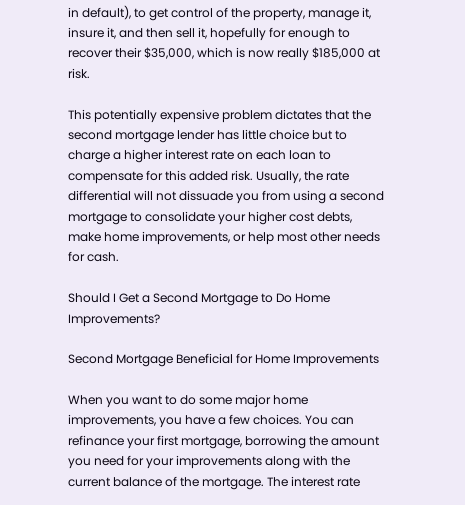in default), to get control of the property, manage it, insure it, and then sell it, hopefully for enough to recover their $35,000, which is now really $185,000 at risk.

This potentially expensive problem dictates that the second mortgage lender has little choice but to charge a higher interest rate on each loan to compensate for this added risk. Usually, the rate differential will not dissuade you from using a second mortgage to consolidate your higher cost debts, make home improvements, or help most other needs for cash.

Should I Get a Second Mortgage to Do Home Improvements?

Second Mortgage Beneficial for Home Improvements

When you want to do some major home improvements, you have a few choices. You can refinance your first mortgage, borrowing the amount you need for your improvements along with the current balance of the mortgage. The interest rate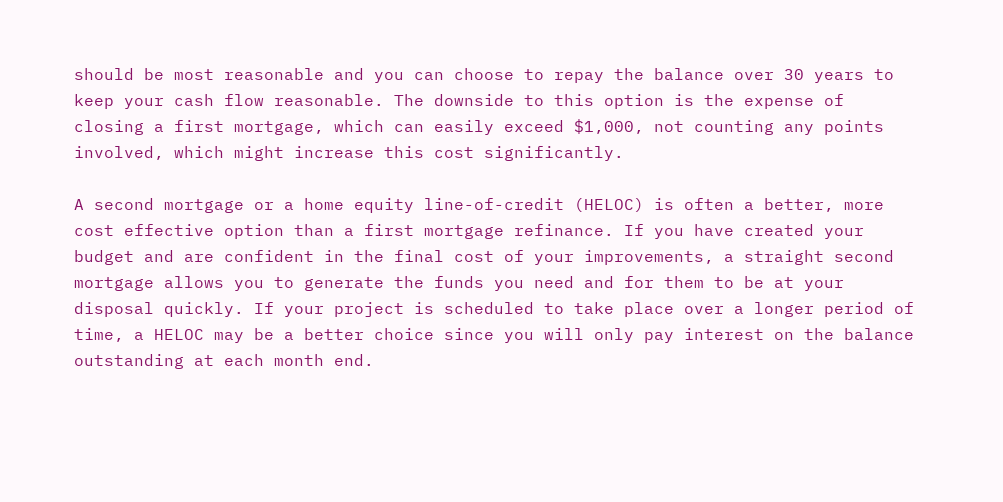should be most reasonable and you can choose to repay the balance over 30 years to keep your cash flow reasonable. The downside to this option is the expense of closing a first mortgage, which can easily exceed $1,000, not counting any points involved, which might increase this cost significantly.

A second mortgage or a home equity line-of-credit (HELOC) is often a better, more cost effective option than a first mortgage refinance. If you have created your budget and are confident in the final cost of your improvements, a straight second mortgage allows you to generate the funds you need and for them to be at your disposal quickly. If your project is scheduled to take place over a longer period of time, a HELOC may be a better choice since you will only pay interest on the balance outstanding at each month end.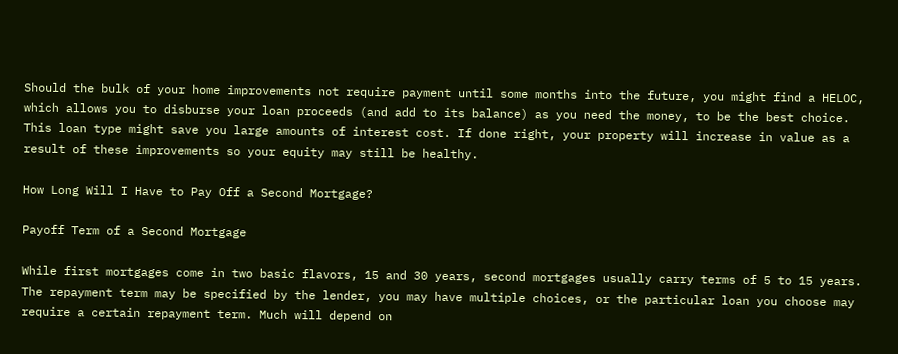Should the bulk of your home improvements not require payment until some months into the future, you might find a HELOC, which allows you to disburse your loan proceeds (and add to its balance) as you need the money, to be the best choice. This loan type might save you large amounts of interest cost. If done right, your property will increase in value as a result of these improvements so your equity may still be healthy.

How Long Will I Have to Pay Off a Second Mortgage?

Payoff Term of a Second Mortgage

While first mortgages come in two basic flavors, 15 and 30 years, second mortgages usually carry terms of 5 to 15 years. The repayment term may be specified by the lender, you may have multiple choices, or the particular loan you choose may require a certain repayment term. Much will depend on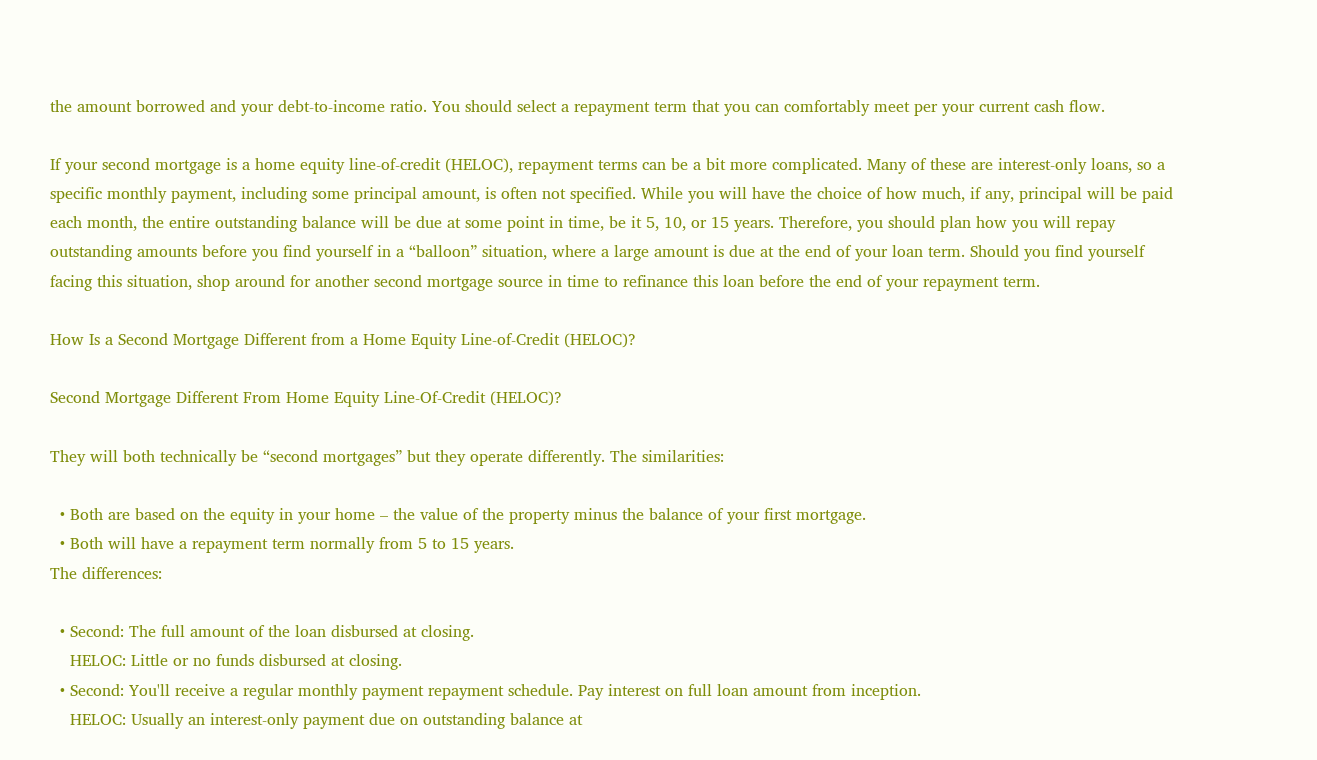the amount borrowed and your debt-to-income ratio. You should select a repayment term that you can comfortably meet per your current cash flow.

If your second mortgage is a home equity line-of-credit (HELOC), repayment terms can be a bit more complicated. Many of these are interest-only loans, so a specific monthly payment, including some principal amount, is often not specified. While you will have the choice of how much, if any, principal will be paid each month, the entire outstanding balance will be due at some point in time, be it 5, 10, or 15 years. Therefore, you should plan how you will repay outstanding amounts before you find yourself in a “balloon” situation, where a large amount is due at the end of your loan term. Should you find yourself facing this situation, shop around for another second mortgage source in time to refinance this loan before the end of your repayment term.

How Is a Second Mortgage Different from a Home Equity Line-of-Credit (HELOC)?

Second Mortgage Different From Home Equity Line-Of-Credit (HELOC)?

They will both technically be “second mortgages” but they operate differently. The similarities:

  • Both are based on the equity in your home – the value of the property minus the balance of your first mortgage.
  • Both will have a repayment term normally from 5 to 15 years.
The differences:

  • Second: The full amount of the loan disbursed at closing.
    HELOC: Little or no funds disbursed at closing.
  • Second: You'll receive a regular monthly payment repayment schedule. Pay interest on full loan amount from inception.
    HELOC: Usually an interest-only payment due on outstanding balance at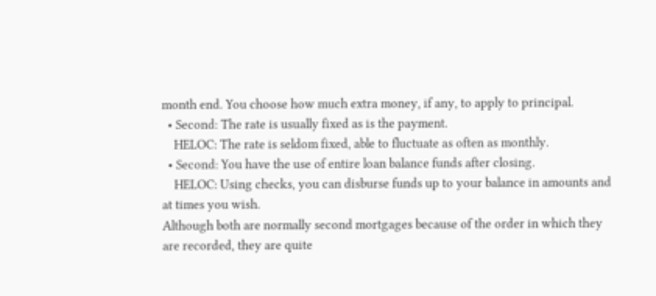month end. You choose how much extra money, if any, to apply to principal.
  • Second: The rate is usually fixed as is the payment.
    HELOC: The rate is seldom fixed, able to fluctuate as often as monthly.
  • Second: You have the use of entire loan balance funds after closing.
    HELOC: Using checks, you can disburse funds up to your balance in amounts and at times you wish.
Although both are normally second mortgages because of the order in which they are recorded, they are quite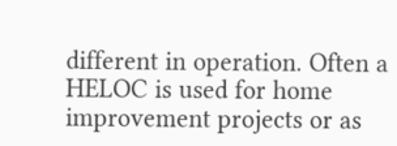different in operation. Often a HELOC is used for home improvement projects or as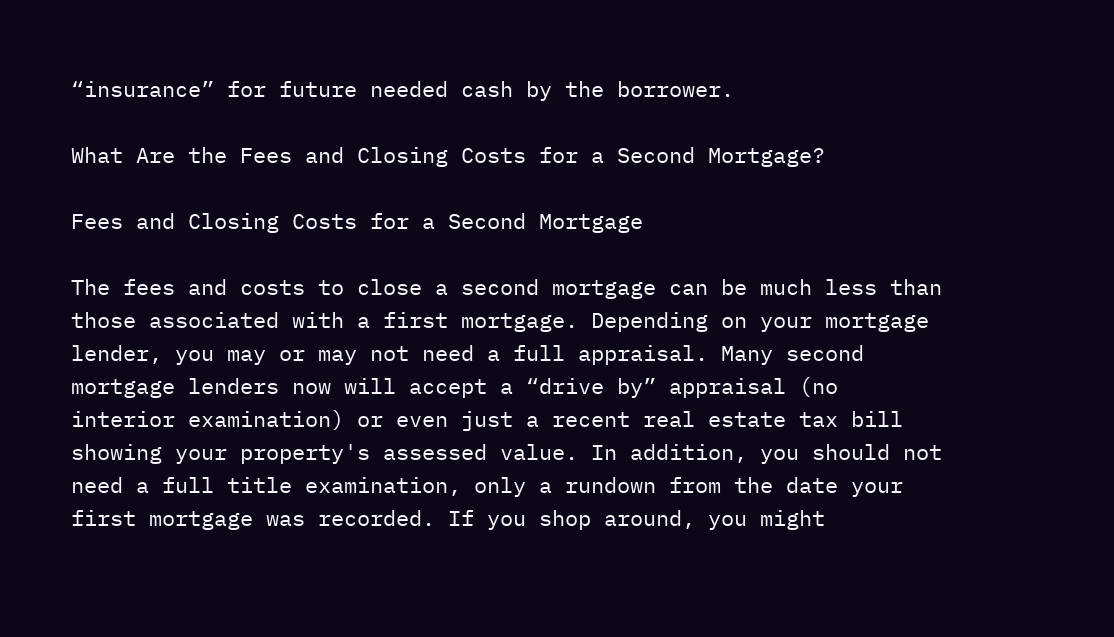“insurance” for future needed cash by the borrower.

What Are the Fees and Closing Costs for a Second Mortgage?

Fees and Closing Costs for a Second Mortgage

The fees and costs to close a second mortgage can be much less than those associated with a first mortgage. Depending on your mortgage lender, you may or may not need a full appraisal. Many second mortgage lenders now will accept a “drive by” appraisal (no interior examination) or even just a recent real estate tax bill showing your property's assessed value. In addition, you should not need a full title examination, only a rundown from the date your first mortgage was recorded. If you shop around, you might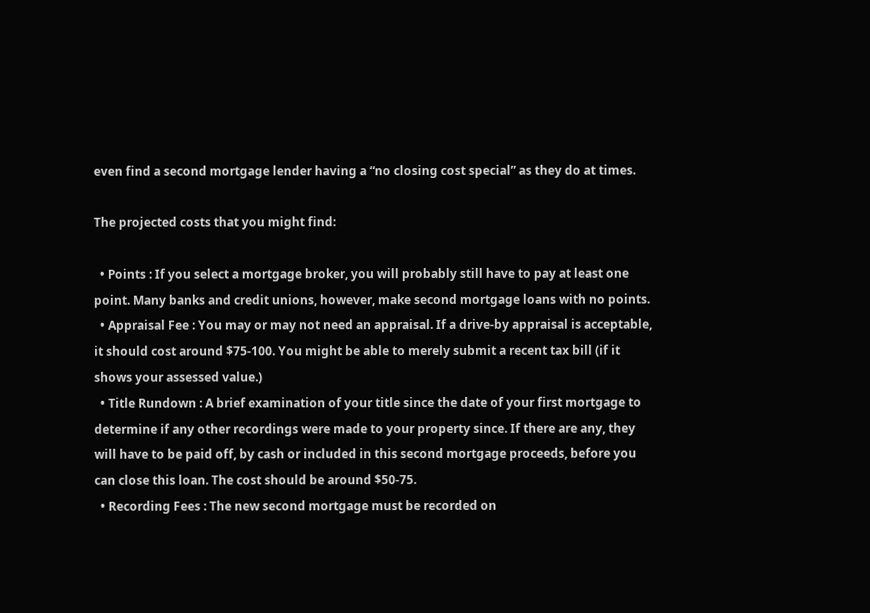even find a second mortgage lender having a “no closing cost special” as they do at times.

The projected costs that you might find:

  • Points : If you select a mortgage broker, you will probably still have to pay at least one point. Many banks and credit unions, however, make second mortgage loans with no points.
  • Appraisal Fee : You may or may not need an appraisal. If a drive-by appraisal is acceptable, it should cost around $75-100. You might be able to merely submit a recent tax bill (if it shows your assessed value.)
  • Title Rundown : A brief examination of your title since the date of your first mortgage to determine if any other recordings were made to your property since. If there are any, they will have to be paid off, by cash or included in this second mortgage proceeds, before you can close this loan. The cost should be around $50-75.
  • Recording Fees : The new second mortgage must be recorded on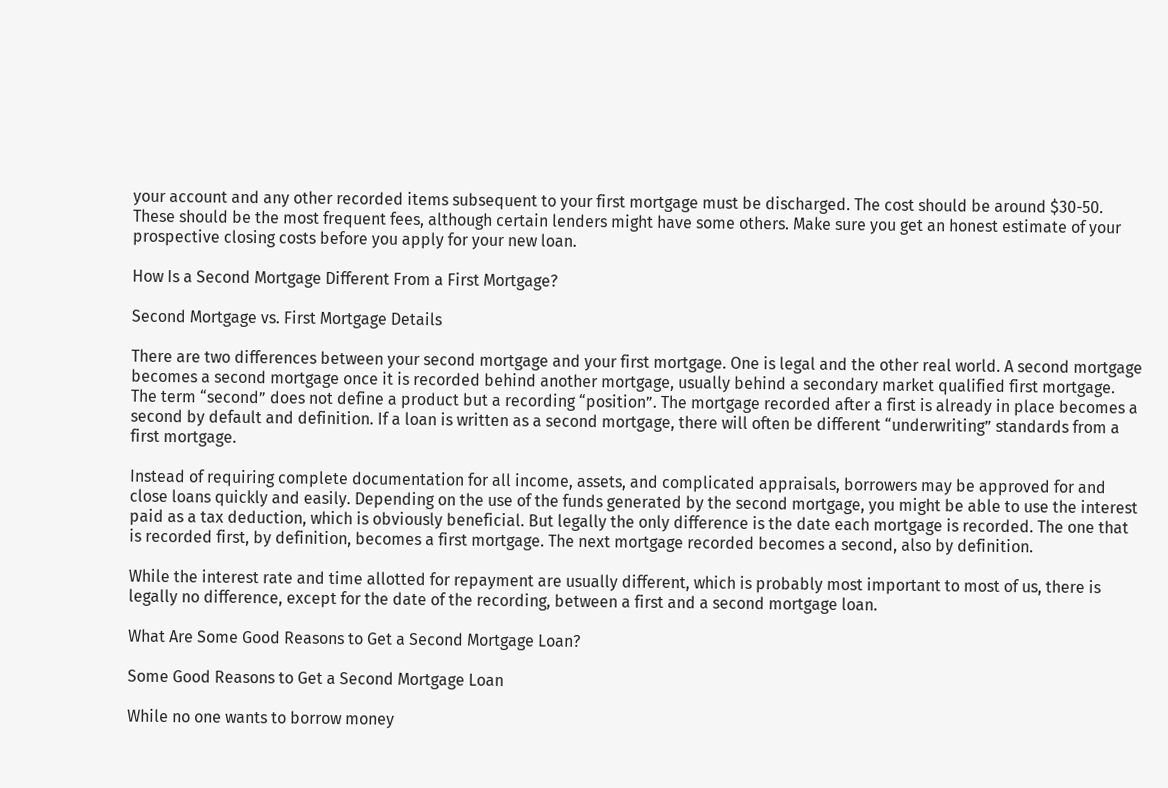your account and any other recorded items subsequent to your first mortgage must be discharged. The cost should be around $30-50.
These should be the most frequent fees, although certain lenders might have some others. Make sure you get an honest estimate of your prospective closing costs before you apply for your new loan.

How Is a Second Mortgage Different From a First Mortgage?

Second Mortgage vs. First Mortgage Details

There are two differences between your second mortgage and your first mortgage. One is legal and the other real world. A second mortgage becomes a second mortgage once it is recorded behind another mortgage, usually behind a secondary market qualified first mortgage. The term “second” does not define a product but a recording “position”. The mortgage recorded after a first is already in place becomes a second by default and definition. If a loan is written as a second mortgage, there will often be different “underwriting” standards from a first mortgage.

Instead of requiring complete documentation for all income, assets, and complicated appraisals, borrowers may be approved for and close loans quickly and easily. Depending on the use of the funds generated by the second mortgage, you might be able to use the interest paid as a tax deduction, which is obviously beneficial. But legally the only difference is the date each mortgage is recorded. The one that is recorded first, by definition, becomes a first mortgage. The next mortgage recorded becomes a second, also by definition.

While the interest rate and time allotted for repayment are usually different, which is probably most important to most of us, there is legally no difference, except for the date of the recording, between a first and a second mortgage loan.

What Are Some Good Reasons to Get a Second Mortgage Loan?

Some Good Reasons to Get a Second Mortgage Loan

While no one wants to borrow money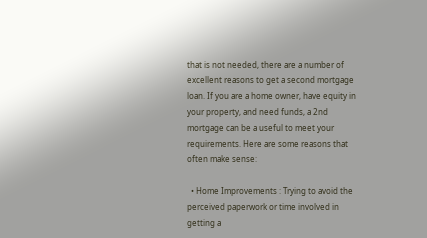that is not needed, there are a number of excellent reasons to get a second mortgage loan. If you are a home owner, have equity in your property, and need funds, a 2nd mortgage can be a useful to meet your requirements. Here are some reasons that often make sense:

  • Home Improvements : Trying to avoid the perceived paperwork or time involved in getting a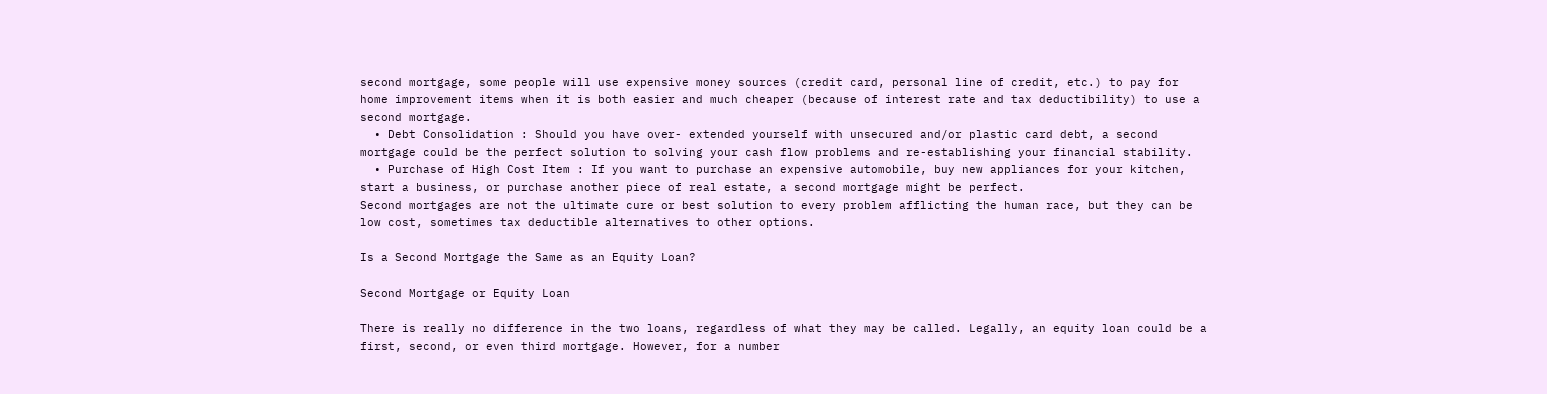second mortgage, some people will use expensive money sources (credit card, personal line of credit, etc.) to pay for home improvement items when it is both easier and much cheaper (because of interest rate and tax deductibility) to use a second mortgage.
  • Debt Consolidation : Should you have over- extended yourself with unsecured and/or plastic card debt, a second mortgage could be the perfect solution to solving your cash flow problems and re-establishing your financial stability.
  • Purchase of High Cost Item : If you want to purchase an expensive automobile, buy new appliances for your kitchen, start a business, or purchase another piece of real estate, a second mortgage might be perfect.
Second mortgages are not the ultimate cure or best solution to every problem afflicting the human race, but they can be low cost, sometimes tax deductible alternatives to other options.

Is a Second Mortgage the Same as an Equity Loan?

Second Mortgage or Equity Loan

There is really no difference in the two loans, regardless of what they may be called. Legally, an equity loan could be a first, second, or even third mortgage. However, for a number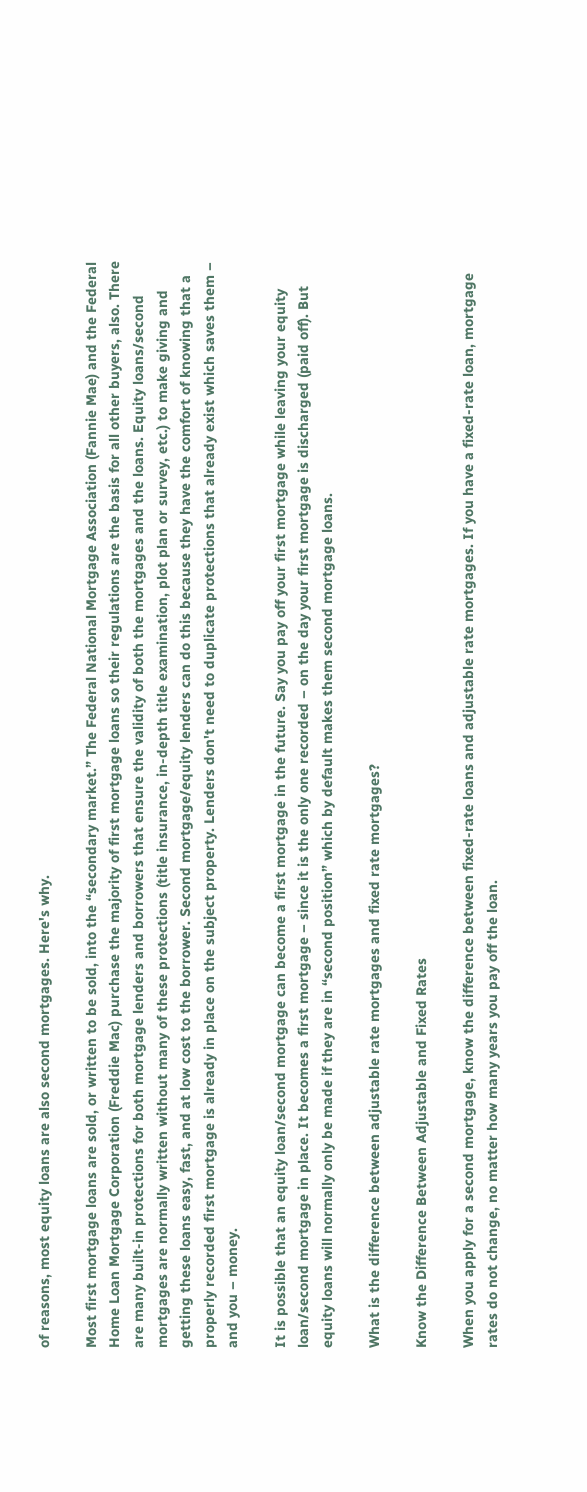of reasons, most equity loans are also second mortgages. Here's why.

Most first mortgage loans are sold, or written to be sold, into the “secondary market.” The Federal National Mortgage Association (Fannie Mae) and the Federal Home Loan Mortgage Corporation (Freddie Mac) purchase the majority of first mortgage loans so their regulations are the basis for all other buyers, also. There are many built-in protections for both mortgage lenders and borrowers that ensure the validity of both the mortgages and the loans. Equity loans/second mortgages are normally written without many of these protections (title insurance, in-depth title examination, plot plan or survey, etc.) to make giving and getting these loans easy, fast, and at low cost to the borrower. Second mortgage/equity lenders can do this because they have the comfort of knowing that a properly recorded first mortgage is already in place on the subject property. Lenders don't need to duplicate protections that already exist which saves them – and you – money.

It is possible that an equity loan/second mortgage can become a first mortgage in the future. Say you pay off your first mortgage while leaving your equity loan/second mortgage in place. It becomes a first mortgage – since it is the only one recorded – on the day your first mortgage is discharged (paid off). But equity loans will normally only be made if they are in “second position” which by default makes them second mortgage loans.

What is the difference between adjustable rate mortgages and fixed rate mortgages?

Know the Difference Between Adjustable and Fixed Rates

When you apply for a second mortgage, know the difference between fixed-rate loans and adjustable rate mortgages. If you have a fixed-rate loan, mortgage rates do not change, no matter how many years you pay off the loan.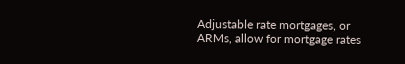Adjustable rate mortgages, or ARMs, allow for mortgage rates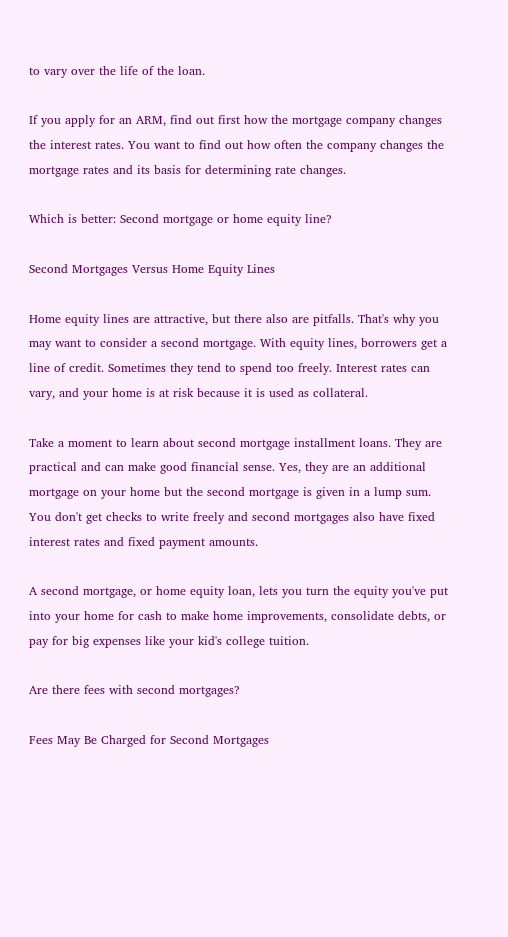to vary over the life of the loan.

If you apply for an ARM, find out first how the mortgage company changes the interest rates. You want to find out how often the company changes the mortgage rates and its basis for determining rate changes.

Which is better: Second mortgage or home equity line?

Second Mortgages Versus Home Equity Lines

Home equity lines are attractive, but there also are pitfalls. That's why you may want to consider a second mortgage. With equity lines, borrowers get a line of credit. Sometimes they tend to spend too freely. Interest rates can vary, and your home is at risk because it is used as collateral.

Take a moment to learn about second mortgage installment loans. They are practical and can make good financial sense. Yes, they are an additional mortgage on your home but the second mortgage is given in a lump sum. You don't get checks to write freely and second mortgages also have fixed interest rates and fixed payment amounts.

A second mortgage, or home equity loan, lets you turn the equity you've put into your home for cash to make home improvements, consolidate debts, or pay for big expenses like your kid's college tuition.

Are there fees with second mortgages?

Fees May Be Charged for Second Mortgages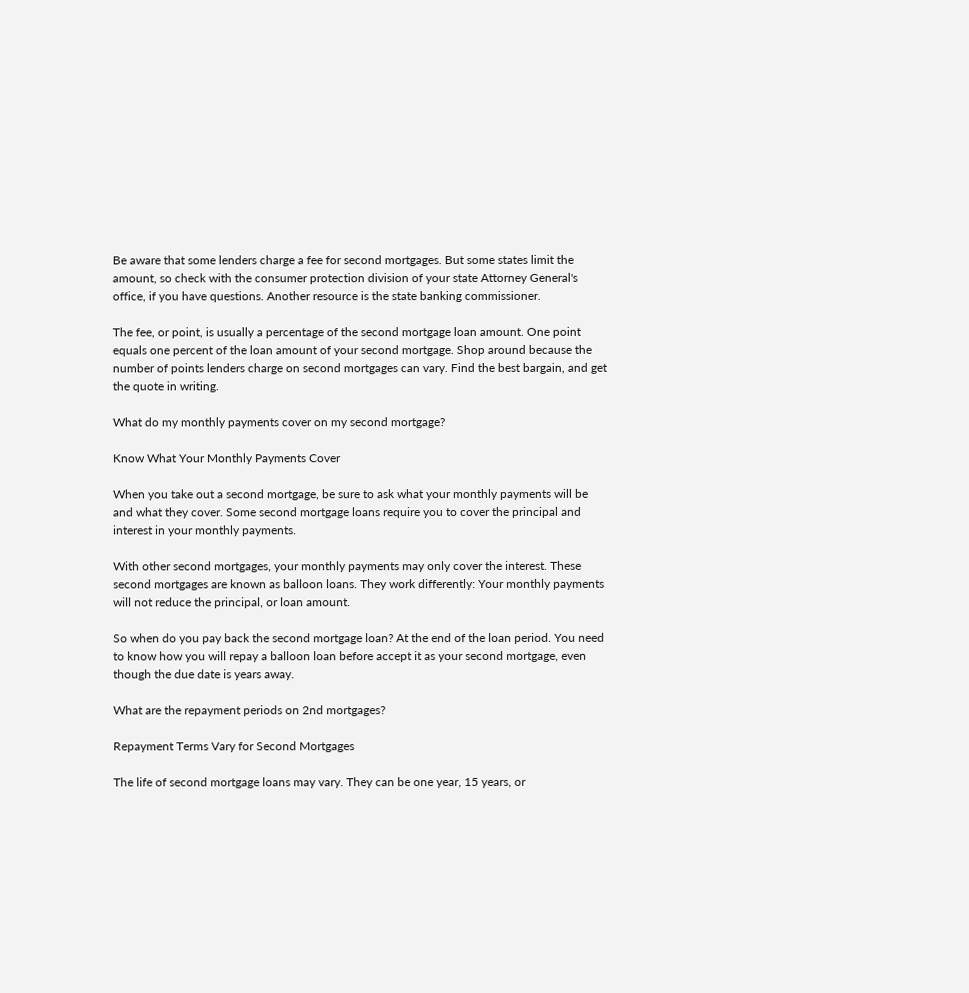Be aware that some lenders charge a fee for second mortgages. But some states limit the amount, so check with the consumer protection division of your state Attorney General's office, if you have questions. Another resource is the state banking commissioner.

The fee, or point, is usually a percentage of the second mortgage loan amount. One point equals one percent of the loan amount of your second mortgage. Shop around because the number of points lenders charge on second mortgages can vary. Find the best bargain, and get the quote in writing.

What do my monthly payments cover on my second mortgage?

Know What Your Monthly Payments Cover

When you take out a second mortgage, be sure to ask what your monthly payments will be and what they cover. Some second mortgage loans require you to cover the principal and interest in your monthly payments.

With other second mortgages, your monthly payments may only cover the interest. These second mortgages are known as balloon loans. They work differently: Your monthly payments will not reduce the principal, or loan amount.

So when do you pay back the second mortgage loan? At the end of the loan period. You need to know how you will repay a balloon loan before accept it as your second mortgage, even though the due date is years away.

What are the repayment periods on 2nd mortgages?

Repayment Terms Vary for Second Mortgages

The life of second mortgage loans may vary. They can be one year, 15 years, or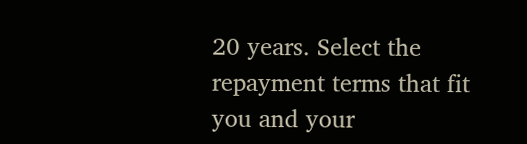20 years. Select the repayment terms that fit you and your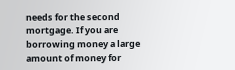needs for the second mortgage. If you are borrowing money a large amount of money for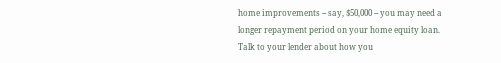home improvements -- say, $50,000 -- you may need a longer repayment period on your home equity loan.
Talk to your lender about how you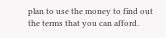plan to use the money to find out the terms that you can afford.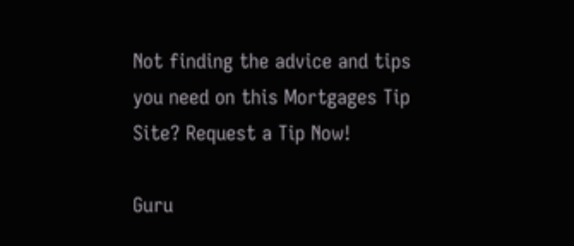Not finding the advice and tips you need on this Mortgages Tip Site? Request a Tip Now!

Guru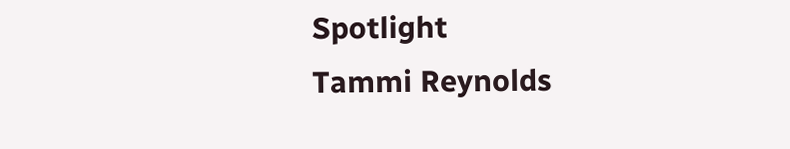Spotlight
Tammi Reynolds